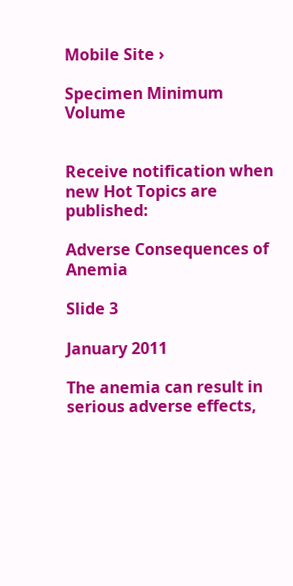Mobile Site ›

Specimen Minimum Volume


Receive notification when new Hot Topics are published:

Adverse Consequences of Anemia

Slide 3

January 2011

The anemia can result in serious adverse effects,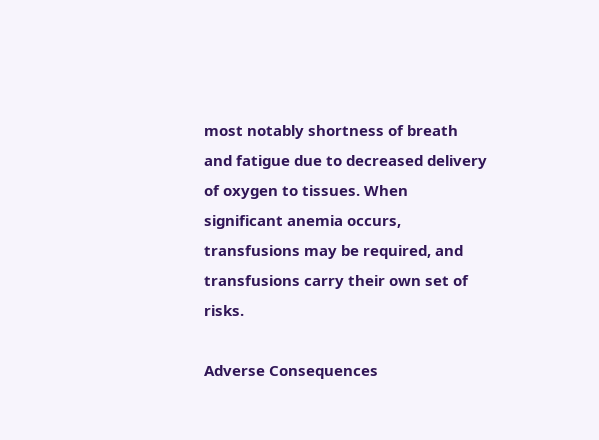most notably shortness of breath and fatigue due to decreased delivery of oxygen to tissues. When significant anemia occurs, transfusions may be required, and transfusions carry their own set of risks.

Adverse Consequences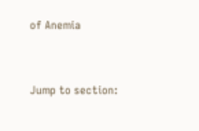of Anemia


Jump to section: